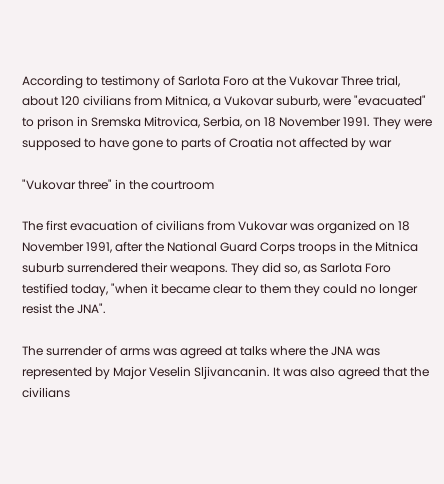According to testimony of Sarlota Foro at the Vukovar Three trial, about 120 civilians from Mitnica, a Vukovar suburb, were "evacuated" to prison in Sremska Mitrovica, Serbia, on 18 November 1991. They were supposed to have gone to parts of Croatia not affected by war

"Vukovar three" in the courtroom

The first evacuation of civilians from Vukovar was organized on 18 November 1991, after the National Guard Corps troops in the Mitnica suburb surrendered their weapons. They did so, as Sarlota Foro testified today, "when it became clear to them they could no longer resist the JNA".

The surrender of arms was agreed at talks where the JNA was represented by Major Veselin Sljivancanin. It was also agreed that the civilians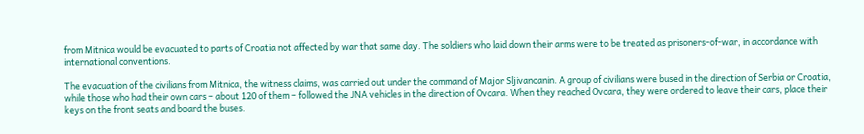from Mitnica would be evacuated to parts of Croatia not affected by war that same day. The soldiers who laid down their arms were to be treated as prisoners-of-war, in accordance with international conventions.

The evacuation of the civilians from Mitnica, the witness claims, was carried out under the command of Major Sljivancanin. A group of civilians were bused in the direction of Serbia or Croatia, while those who had their own cars – about 120 of them – followed the JNA vehicles in the direction of Ovcara. When they reached Ovcara, they were ordered to leave their cars, place their keys on the front seats and board the buses.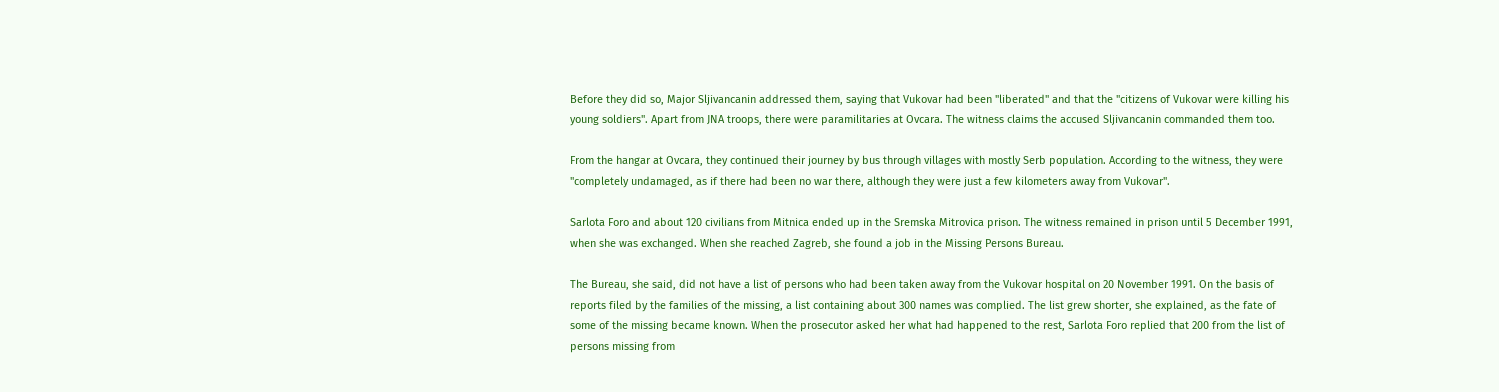Before they did so, Major Sljivancanin addressed them, saying that Vukovar had been "liberated" and that the "citizens of Vukovar were killing his young soldiers". Apart from JNA troops, there were paramilitaries at Ovcara. The witness claims the accused Sljivancanin commanded them too.

From the hangar at Ovcara, they continued their journey by bus through villages with mostly Serb population. According to the witness, they were "completely undamaged, as if there had been no war there, although they were just a few kilometers away from Vukovar".

Sarlota Foro and about 120 civilians from Mitnica ended up in the Sremska Mitrovica prison. The witness remained in prison until 5 December 1991, when she was exchanged. When she reached Zagreb, she found a job in the Missing Persons Bureau.

The Bureau, she said, did not have a list of persons who had been taken away from the Vukovar hospital on 20 November 1991. On the basis of reports filed by the families of the missing, a list containing about 300 names was complied. The list grew shorter, she explained, as the fate of some of the missing became known. When the prosecutor asked her what had happened to the rest, Sarlota Foro replied that 200 from the list of persons missing from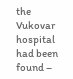the Vukovar hospital had been found –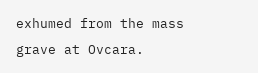exhumed from the mass grave at Ovcara.